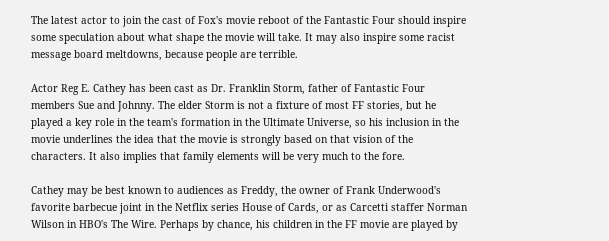The latest actor to join the cast of Fox's movie reboot of the Fantastic Four should inspire some speculation about what shape the movie will take. It may also inspire some racist message board meltdowns, because people are terrible.

Actor Reg E. Cathey has been cast as Dr. Franklin Storm, father of Fantastic Four members Sue and Johnny. The elder Storm is not a fixture of most FF stories, but he played a key role in the team's formation in the Ultimate Universe, so his inclusion in the movie underlines the idea that the movie is strongly based on that vision of the characters. It also implies that family elements will be very much to the fore.

Cathey may be best known to audiences as Freddy, the owner of Frank Underwood's favorite barbecue joint in the Netflix series House of Cards, or as Carcetti staffer Norman Wilson in HBO's The Wire. Perhaps by chance, his children in the FF movie are played by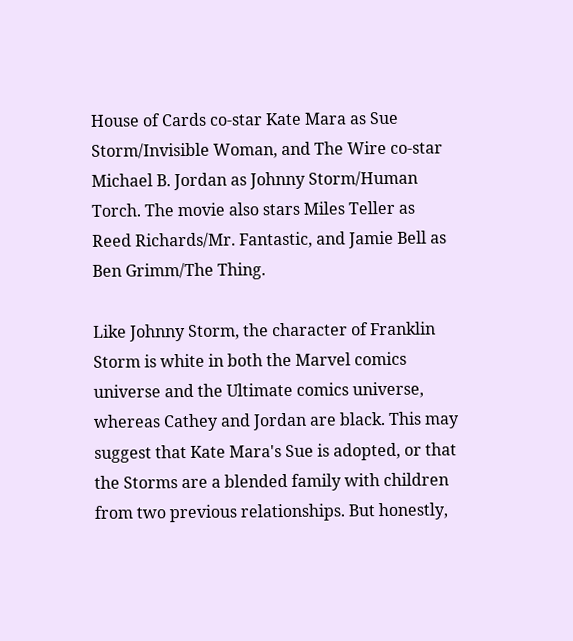House of Cards co-star Kate Mara as Sue Storm/Invisible Woman, and The Wire co-star Michael B. Jordan as Johnny Storm/Human Torch. The movie also stars Miles Teller as Reed Richards/Mr. Fantastic, and Jamie Bell as Ben Grimm/The Thing.

Like Johnny Storm, the character of Franklin Storm is white in both the Marvel comics universe and the Ultimate comics universe, whereas Cathey and Jordan are black. This may suggest that Kate Mara's Sue is adopted, or that the Storms are a blended family with children from two previous relationships. But honestly,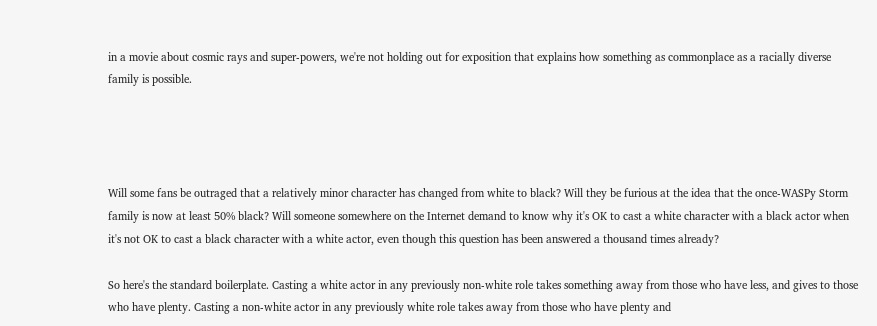in a movie about cosmic rays and super-powers, we're not holding out for exposition that explains how something as commonplace as a racially diverse family is possible.




Will some fans be outraged that a relatively minor character has changed from white to black? Will they be furious at the idea that the once-WASPy Storm family is now at least 50% black? Will someone somewhere on the Internet demand to know why it's OK to cast a white character with a black actor when it's not OK to cast a black character with a white actor, even though this question has been answered a thousand times already?

So here's the standard boilerplate. Casting a white actor in any previously non-white role takes something away from those who have less, and gives to those who have plenty. Casting a non-white actor in any previously white role takes away from those who have plenty and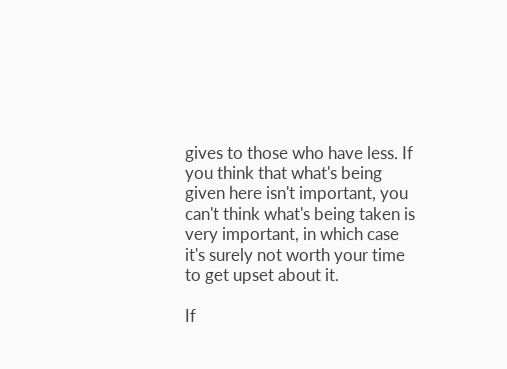gives to those who have less. If you think that what's being given here isn't important, you can't think what's being taken is very important, in which case it's surely not worth your time to get upset about it.

If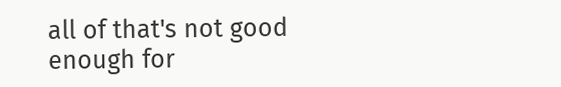all of that's not good enough for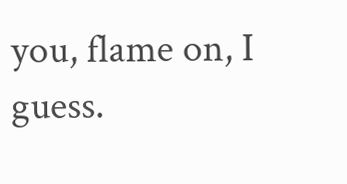you, flame on, I guess.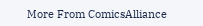More From ComicsAlliance